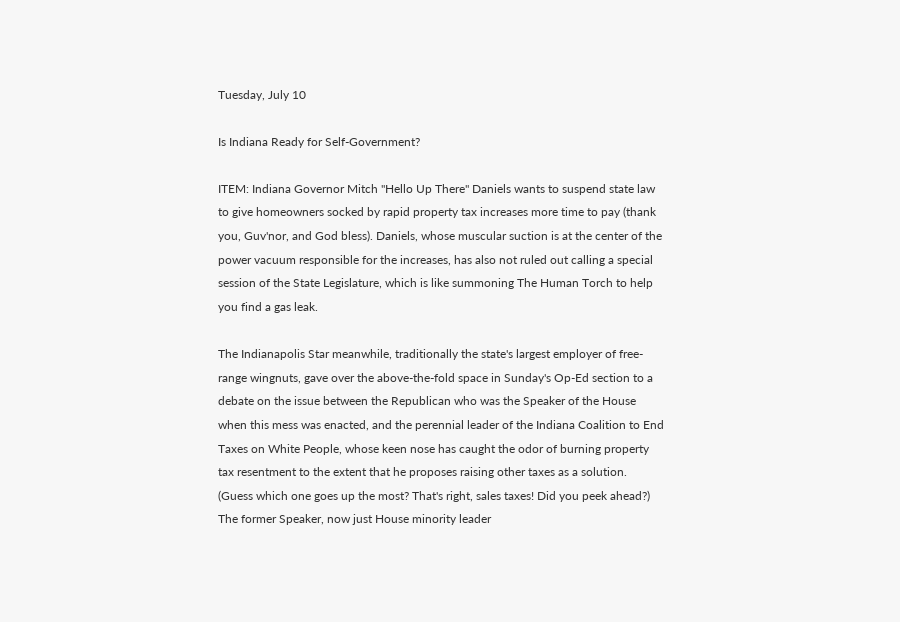Tuesday, July 10

Is Indiana Ready for Self-Government?

ITEM: Indiana Governor Mitch "Hello Up There" Daniels wants to suspend state law to give homeowners socked by rapid property tax increases more time to pay (thank you, Guv'nor, and God bless). Daniels, whose muscular suction is at the center of the power vacuum responsible for the increases, has also not ruled out calling a special session of the State Legislature, which is like summoning The Human Torch to help you find a gas leak.

The Indianapolis Star meanwhile, traditionally the state's largest employer of free-range wingnuts, gave over the above-the-fold space in Sunday's Op-Ed section to a debate on the issue between the Republican who was the Speaker of the House when this mess was enacted, and the perennial leader of the Indiana Coalition to End Taxes on White People, whose keen nose has caught the odor of burning property tax resentment to the extent that he proposes raising other taxes as a solution. (Guess which one goes up the most? That's right, sales taxes! Did you peek ahead?) The former Speaker, now just House minority leader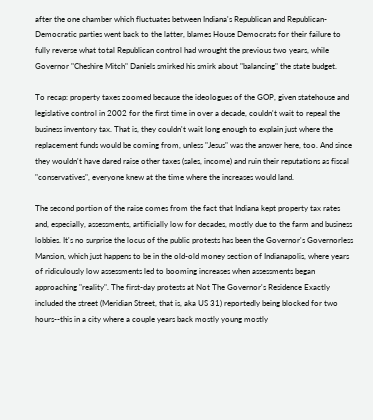after the one chamber which fluctuates between Indiana's Republican and Republican-Democratic parties went back to the latter, blames House Democrats for their failure to fully reverse what total Republican control had wrought the previous two years, while Governor "Cheshire Mitch" Daniels smirked his smirk about "balancing" the state budget.

To recap: property taxes zoomed because the ideologues of the GOP, given statehouse and legislative control in 2002 for the first time in over a decade, couldn't wait to repeal the business inventory tax. That is, they couldn't wait long enough to explain just where the replacement funds would be coming from, unless "Jesus" was the answer here, too. And since they wouldn't have dared raise other taxes (sales, income) and ruin their reputations as fiscal "conservatives", everyone knew at the time where the increases would land.

The second portion of the raise comes from the fact that Indiana kept property tax rates and, especially, assessments, artificially low for decades, mostly due to the farm and business lobbies. It's no surprise the locus of the public protests has been the Governor's Governorless Mansion, which just happens to be in the old-old money section of Indianapolis, where years of ridiculously low assessments led to booming increases when assessments began approaching "reality". The first-day protests at Not The Governor's Residence Exactly included the street (Meridian Street, that is, aka US 31) reportedly being blocked for two hours--this in a city where a couple years back mostly young mostly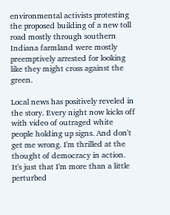environmental activists protesting the proposed building of a new toll road mostly through southern Indiana farmland were mostly preemptively arrested for looking like they might cross against the green.

Local news has positively reveled in the story. Every night now kicks off with video of outraged white people holding up signs. And don't get me wrong. I'm thrilled at the thought of democracy in action. It's just that I'm more than a little perturbed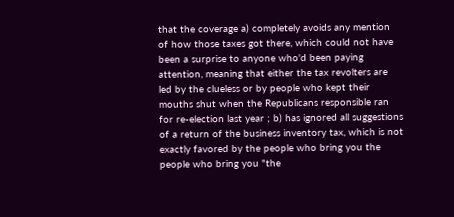that the coverage a) completely avoids any mention of how those taxes got there, which could not have been a surprise to anyone who'd been paying attention, meaning that either the tax revolters are led by the clueless or by people who kept their mouths shut when the Republicans responsible ran for re-election last year ; b) has ignored all suggestions of a return of the business inventory tax, which is not exactly favored by the people who bring you the people who bring you "the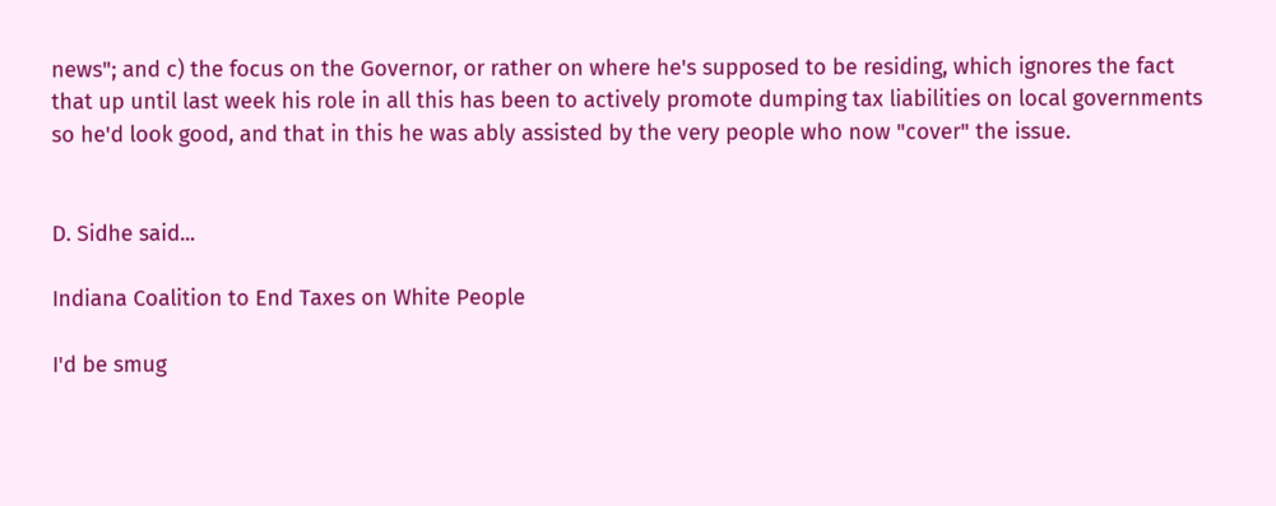news"; and c) the focus on the Governor, or rather on where he's supposed to be residing, which ignores the fact that up until last week his role in all this has been to actively promote dumping tax liabilities on local governments so he'd look good, and that in this he was ably assisted by the very people who now "cover" the issue.


D. Sidhe said...

Indiana Coalition to End Taxes on White People

I'd be smug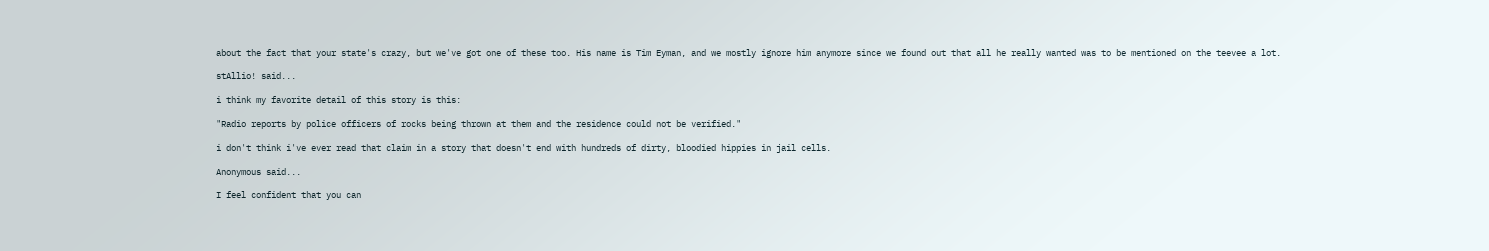about the fact that your state's crazy, but we've got one of these too. His name is Tim Eyman, and we mostly ignore him anymore since we found out that all he really wanted was to be mentioned on the teevee a lot.

stAllio! said...

i think my favorite detail of this story is this:

"Radio reports by police officers of rocks being thrown at them and the residence could not be verified."

i don't think i've ever read that claim in a story that doesn't end with hundreds of dirty, bloodied hippies in jail cells.

Anonymous said...

I feel confident that you can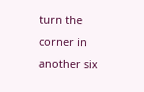turn the corner in another six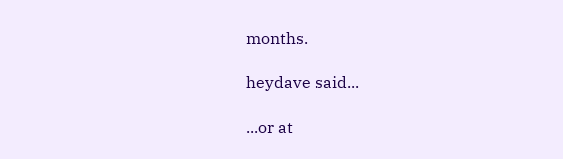months.

heydave said...

...or at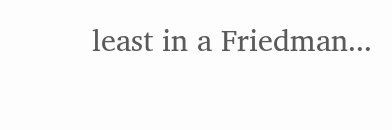least in a Friedman...